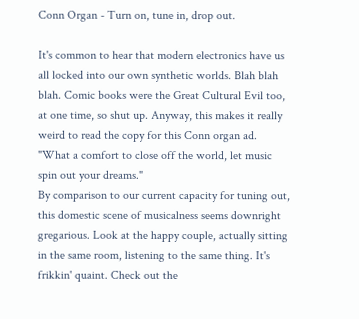Conn Organ - Turn on, tune in, drop out.

It's common to hear that modern electronics have us all locked into our own synthetic worlds. Blah blah blah. Comic books were the Great Cultural Evil too, at one time, so shut up. Anyway, this makes it really weird to read the copy for this Conn organ ad. "What a comfort to close off the world, let music spin out your dreams."
By comparison to our current capacity for tuning out, this domestic scene of musicalness seems downright gregarious. Look at the happy couple, actually sitting in the same room, listening to the same thing. It's frikkin' quaint. Check out the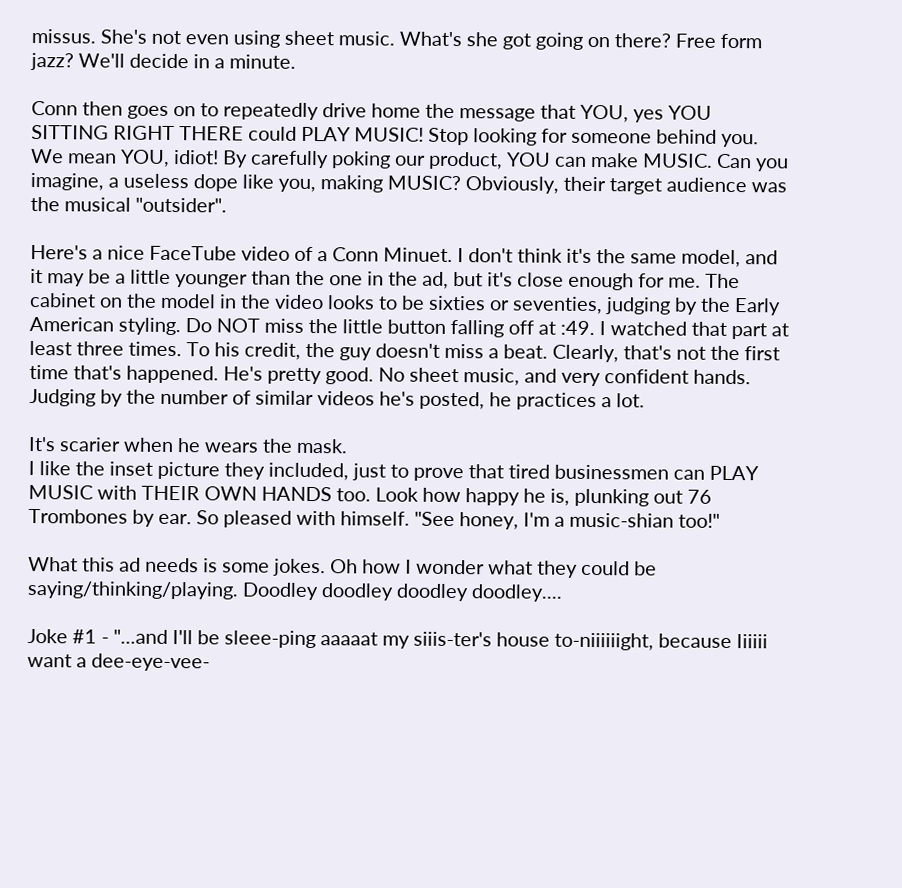missus. She's not even using sheet music. What's she got going on there? Free form jazz? We'll decide in a minute.

Conn then goes on to repeatedly drive home the message that YOU, yes YOU SITTING RIGHT THERE could PLAY MUSIC! Stop looking for someone behind you. We mean YOU, idiot! By carefully poking our product, YOU can make MUSIC. Can you imagine, a useless dope like you, making MUSIC? Obviously, their target audience was the musical "outsider".

Here's a nice FaceTube video of a Conn Minuet. I don't think it's the same model, and it may be a little younger than the one in the ad, but it's close enough for me. The cabinet on the model in the video looks to be sixties or seventies, judging by the Early American styling. Do NOT miss the little button falling off at :49. I watched that part at least three times. To his credit, the guy doesn't miss a beat. Clearly, that's not the first time that's happened. He's pretty good. No sheet music, and very confident hands. Judging by the number of similar videos he's posted, he practices a lot.

It's scarier when he wears the mask.
I like the inset picture they included, just to prove that tired businessmen can PLAY MUSIC with THEIR OWN HANDS too. Look how happy he is, plunking out 76 Trombones by ear. So pleased with himself. "See honey, I'm a music-shian too!"

What this ad needs is some jokes. Oh how I wonder what they could be saying/thinking/playing. Doodley doodley doodley doodley....

Joke #1 - "...and I'll be sleee-ping aaaaat my siiis-ter's house to-niiiiiight, because Iiiiii want a dee-eye-vee-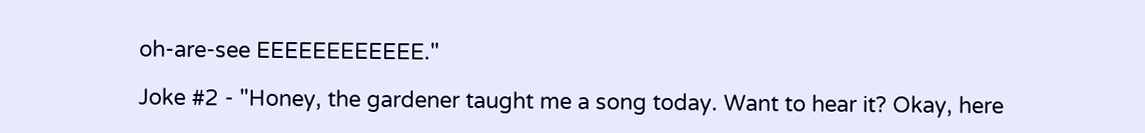oh-are-see EEEEEEEEEEEE."

Joke #2 - "Honey, the gardener taught me a song today. Want to hear it? Okay, here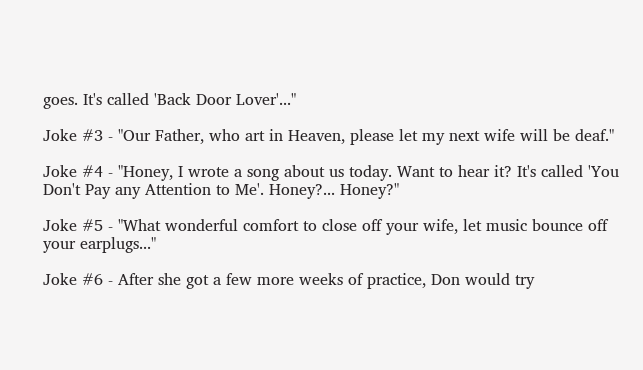goes. It's called 'Back Door Lover'..."

Joke #3 - "Our Father, who art in Heaven, please let my next wife will be deaf."

Joke #4 - "Honey, I wrote a song about us today. Want to hear it? It's called 'You Don't Pay any Attention to Me'. Honey?... Honey?"

Joke #5 - "What wonderful comfort to close off your wife, let music bounce off your earplugs..."

Joke #6 - After she got a few more weeks of practice, Don would try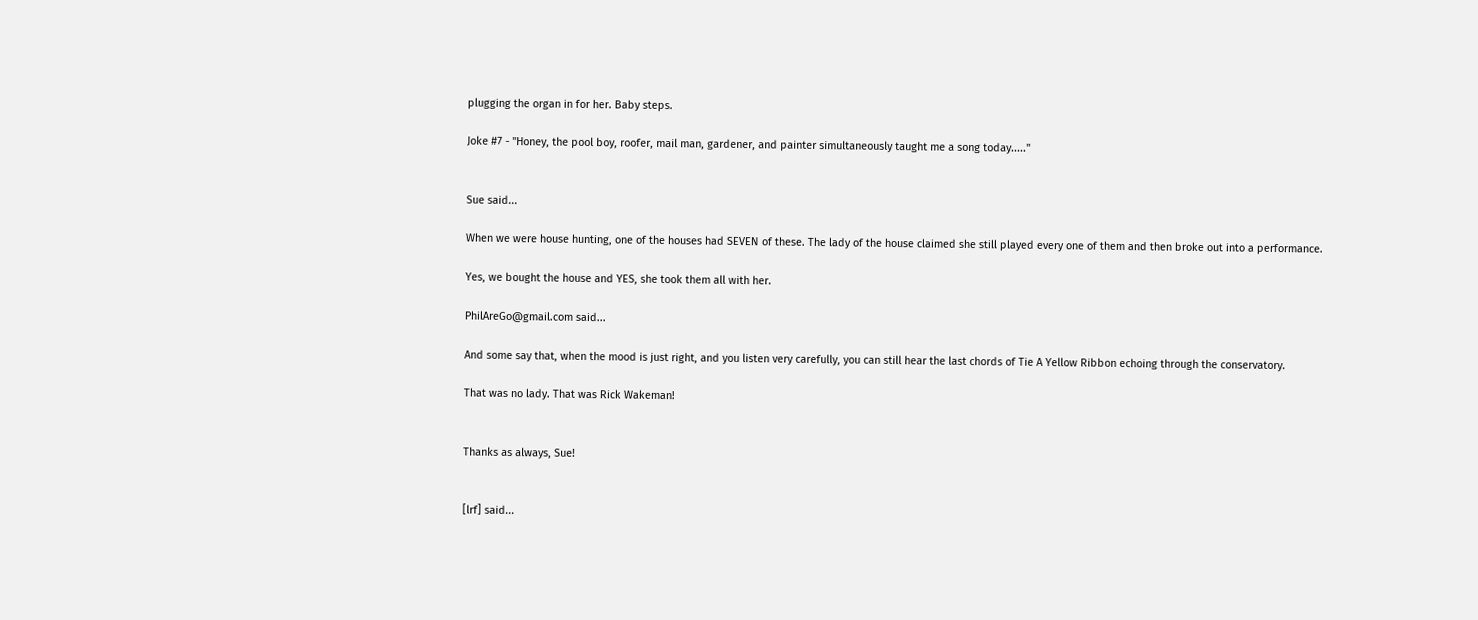plugging the organ in for her. Baby steps.

Joke #7 - "Honey, the pool boy, roofer, mail man, gardener, and painter simultaneously taught me a song today....."


Sue said...

When we were house hunting, one of the houses had SEVEN of these. The lady of the house claimed she still played every one of them and then broke out into a performance.

Yes, we bought the house and YES, she took them all with her.

PhilAreGo@gmail.com said...

And some say that, when the mood is just right, and you listen very carefully, you can still hear the last chords of Tie A Yellow Ribbon echoing through the conservatory.

That was no lady. That was Rick Wakeman!


Thanks as always, Sue!


[lrf] said...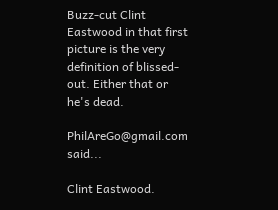Buzz-cut Clint Eastwood in that first picture is the very definition of blissed-out. Either that or he's dead.

PhilAreGo@gmail.com said...

Clint Eastwood.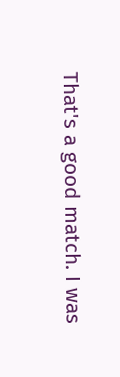That's a good match. I was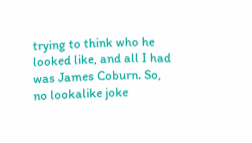trying to think who he looked like, and all I had was James Coburn. So, no lookalike joke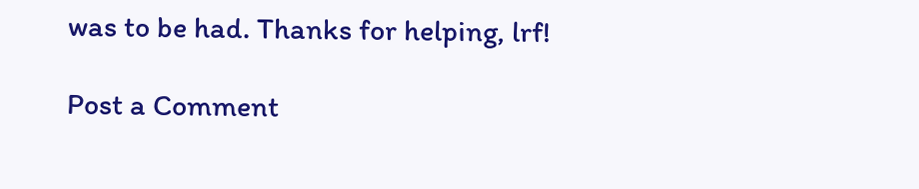was to be had. Thanks for helping, lrf!

Post a Comment